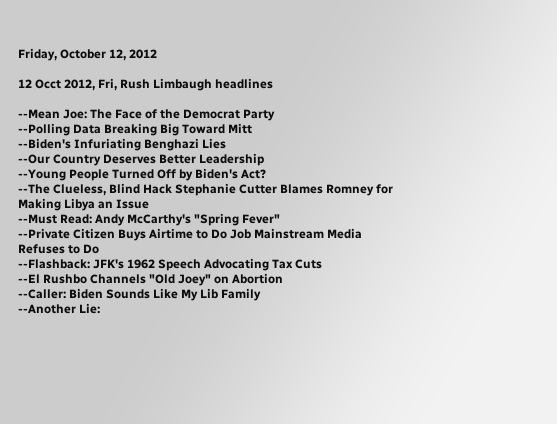Friday, October 12, 2012

12 Occt 2012, Fri, Rush Limbaugh headlines

--Mean Joe: The Face of the Democrat Party
--Polling Data Breaking Big Toward Mitt
--Biden's Infuriating Benghazi Lies
--Our Country Deserves Better Leadership
--Young People Turned Off by Biden's Act?
--The Clueless, Blind Hack Stephanie Cutter Blames Romney for Making Libya an Issue
--Must Read: Andy McCarthy's "Spring Fever"
--Private Citizen Buys Airtime to Do Job Mainstream Media Refuses to Do
--Flashback: JFK's 1962 Speech Advocating Tax Cuts
--El Rushbo Channels "Old Joey" on Abortion
--Caller: Biden Sounds Like My Lib Family
--Another Lie: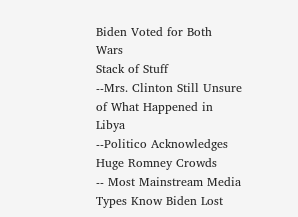Biden Voted for Both Wars
Stack of Stuff
--Mrs. Clinton Still Unsure of What Happened in Libya
--Politico Acknowledges Huge Romney Crowds
-- Most Mainstream Media Types Know Biden Lost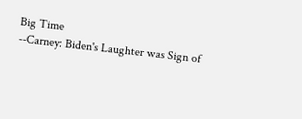Big Time
--Carney: Biden's Laughter was Sign of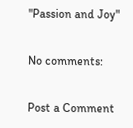"Passion and Joy"

No comments:

Post a Comment